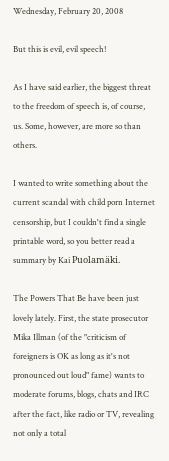Wednesday, February 20, 2008

But this is evil, evil speech!

As I have said earlier, the biggest threat to the freedom of speech is, of course, us. Some, however, are more so than others.

I wanted to write something about the current scandal with child porn Internet censorship, but I couldn't find a single printable word, so you better read a summary by Kai Puolamäki.

The Powers That Be have been just lovely lately. First, the state prosecutor Mika Illman (of the "criticism of foreigners is OK as long as it's not pronounced out loud" fame) wants to moderate forums, blogs, chats and IRC after the fact, like radio or TV, revealing not only a total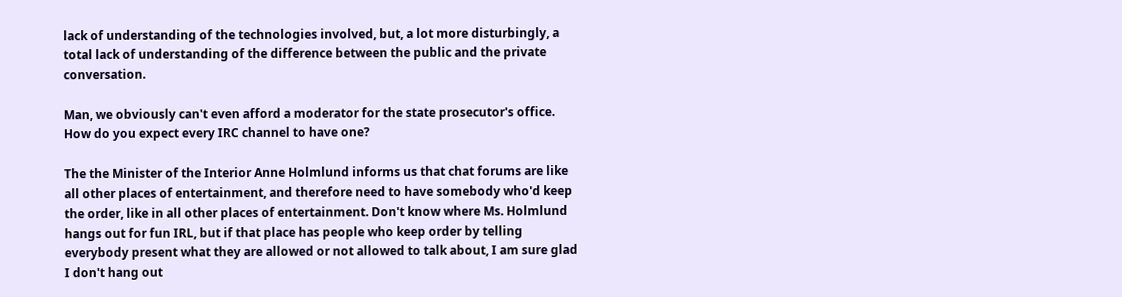lack of understanding of the technologies involved, but, a lot more disturbingly, a total lack of understanding of the difference between the public and the private conversation.

Man, we obviously can't even afford a moderator for the state prosecutor's office. How do you expect every IRC channel to have one?

The the Minister of the Interior Anne Holmlund informs us that chat forums are like all other places of entertainment, and therefore need to have somebody who'd keep the order, like in all other places of entertainment. Don't know where Ms. Holmlund hangs out for fun IRL, but if that place has people who keep order by telling everybody present what they are allowed or not allowed to talk about, I am sure glad I don't hang out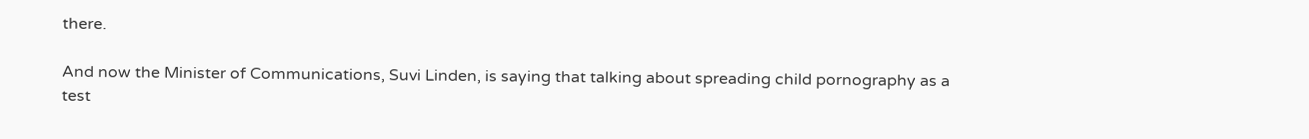there.

And now the Minister of Communications, Suvi Linden, is saying that talking about spreading child pornography as a test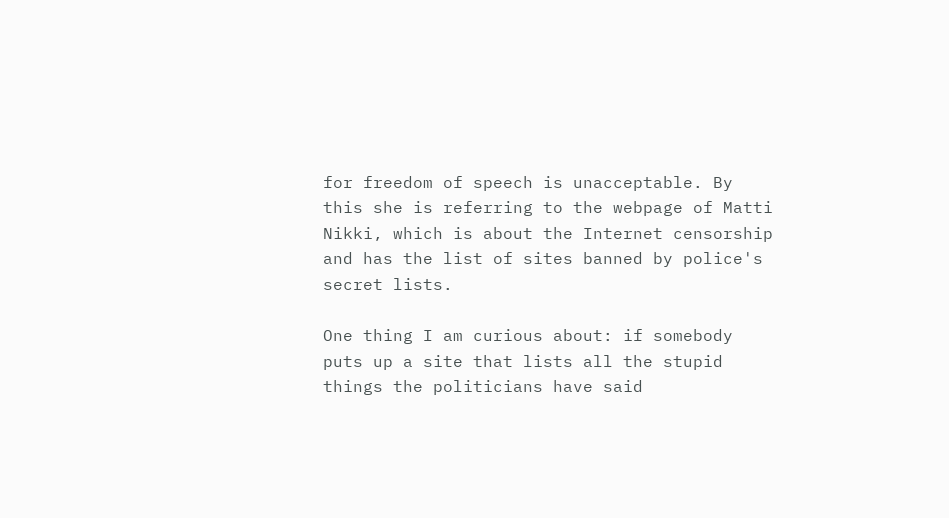for freedom of speech is unacceptable. By this she is referring to the webpage of Matti Nikki, which is about the Internet censorship and has the list of sites banned by police's secret lists.

One thing I am curious about: if somebody puts up a site that lists all the stupid things the politicians have said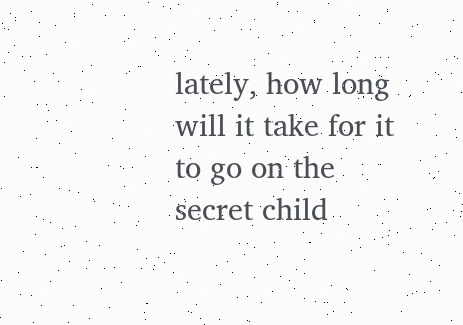lately, how long will it take for it to go on the secret child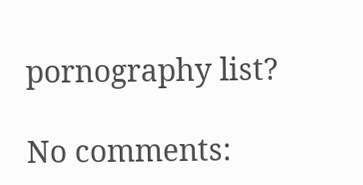pornography list?

No comments: